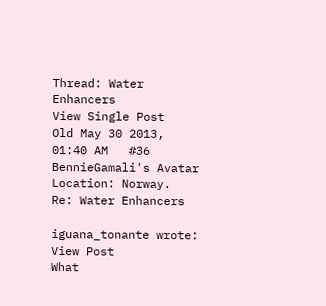Thread: Water Enhancers
View Single Post
Old May 30 2013, 01:40 AM   #36
BennieGamali's Avatar
Location: Norway.
Re: Water Enhancers

iguana_tonante wrote: View Post
What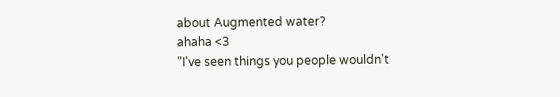about Augmented water?
ahaha <3
"I've seen things you people wouldn't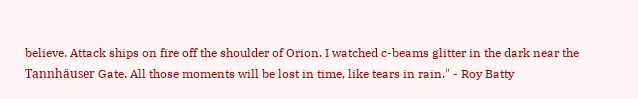believe. Attack ships on fire off the shoulder of Orion. I watched c-beams glitter in the dark near the Tannhäuser Gate. All those moments will be lost in time, like tears in rain." - Roy Batty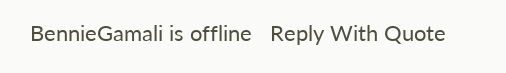BennieGamali is offline   Reply With Quote